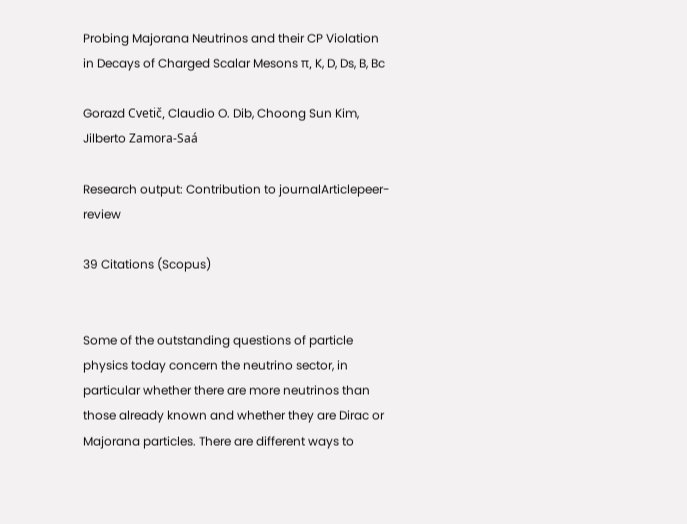Probing Majorana Neutrinos and their CP Violation in Decays of Charged Scalar Mesons π, K, D, Ds, B, Bc

Gorazd Cvetič, Claudio O. Dib, Choong Sun Kim, Jilberto Zamora-Saá

Research output: Contribution to journalArticlepeer-review

39 Citations (Scopus)


Some of the outstanding questions of particle physics today concern the neutrino sector, in particular whether there are more neutrinos than those already known and whether they are Dirac or Majorana particles. There are different ways to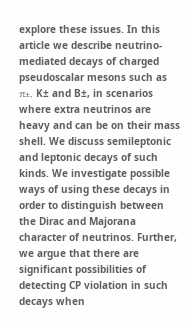explore these issues. In this article we describe neutrino-mediated decays of charged pseudoscalar mesons such as π±, K± and B±, in scenarios where extra neutrinos are heavy and can be on their mass shell. We discuss semileptonic and leptonic decays of such kinds. We investigate possible ways of using these decays in order to distinguish between the Dirac and Majorana character of neutrinos. Further, we argue that there are significant possibilities of detecting CP violation in such decays when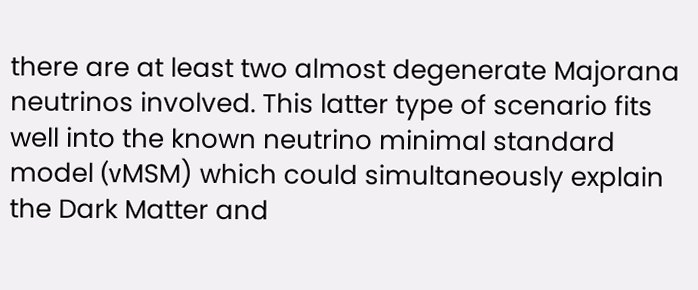there are at least two almost degenerate Majorana neutrinos involved. This latter type of scenario fits well into the known neutrino minimal standard model (νMSM) which could simultaneously explain the Dark Matter and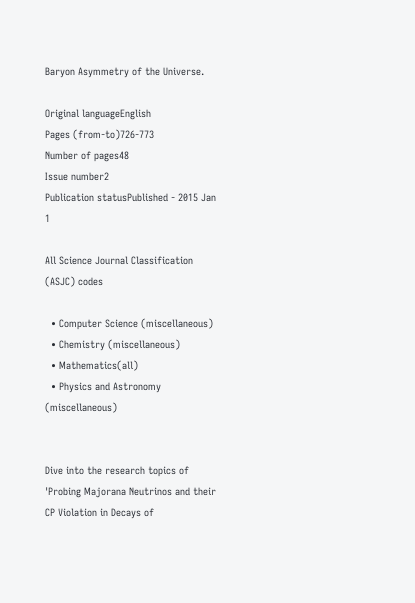Baryon Asymmetry of the Universe.

Original languageEnglish
Pages (from-to)726-773
Number of pages48
Issue number2
Publication statusPublished - 2015 Jan 1

All Science Journal Classification (ASJC) codes

  • Computer Science (miscellaneous)
  • Chemistry (miscellaneous)
  • Mathematics(all)
  • Physics and Astronomy (miscellaneous)


Dive into the research topics of 'Probing Majorana Neutrinos and their CP Violation in Decays of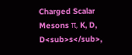Charged Scalar Mesons π, K, D, D<sub>s</sub>,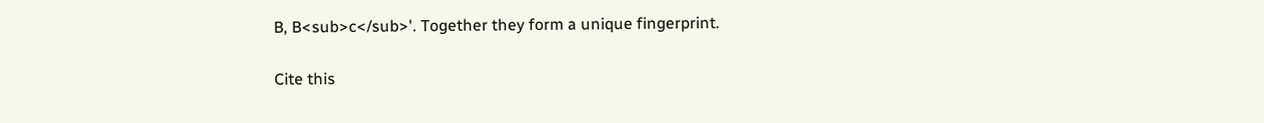B, B<sub>c</sub>'. Together they form a unique fingerprint.

Cite this